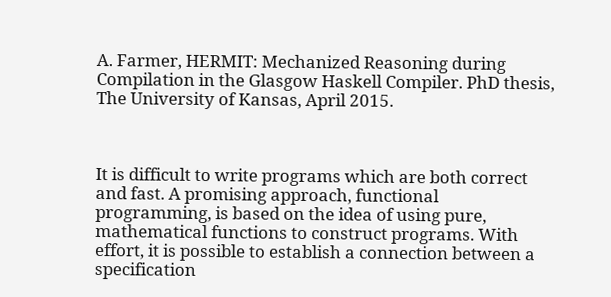A. Farmer, HERMIT: Mechanized Reasoning during Compilation in the Glasgow Haskell Compiler. PhD thesis, The University of Kansas, April 2015.



It is difficult to write programs which are both correct and fast. A promising approach, functional programming, is based on the idea of using pure, mathematical functions to construct programs. With effort, it is possible to establish a connection between a specification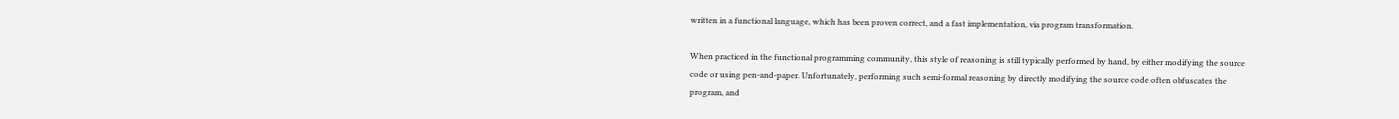written in a functional language, which has been proven correct, and a fast implementation, via program transformation.

When practiced in the functional programming community, this style of reasoning is still typically performed by hand, by either modifying the source code or using pen-and-paper. Unfortunately, performing such semi-formal reasoning by directly modifying the source code often obfuscates the program, and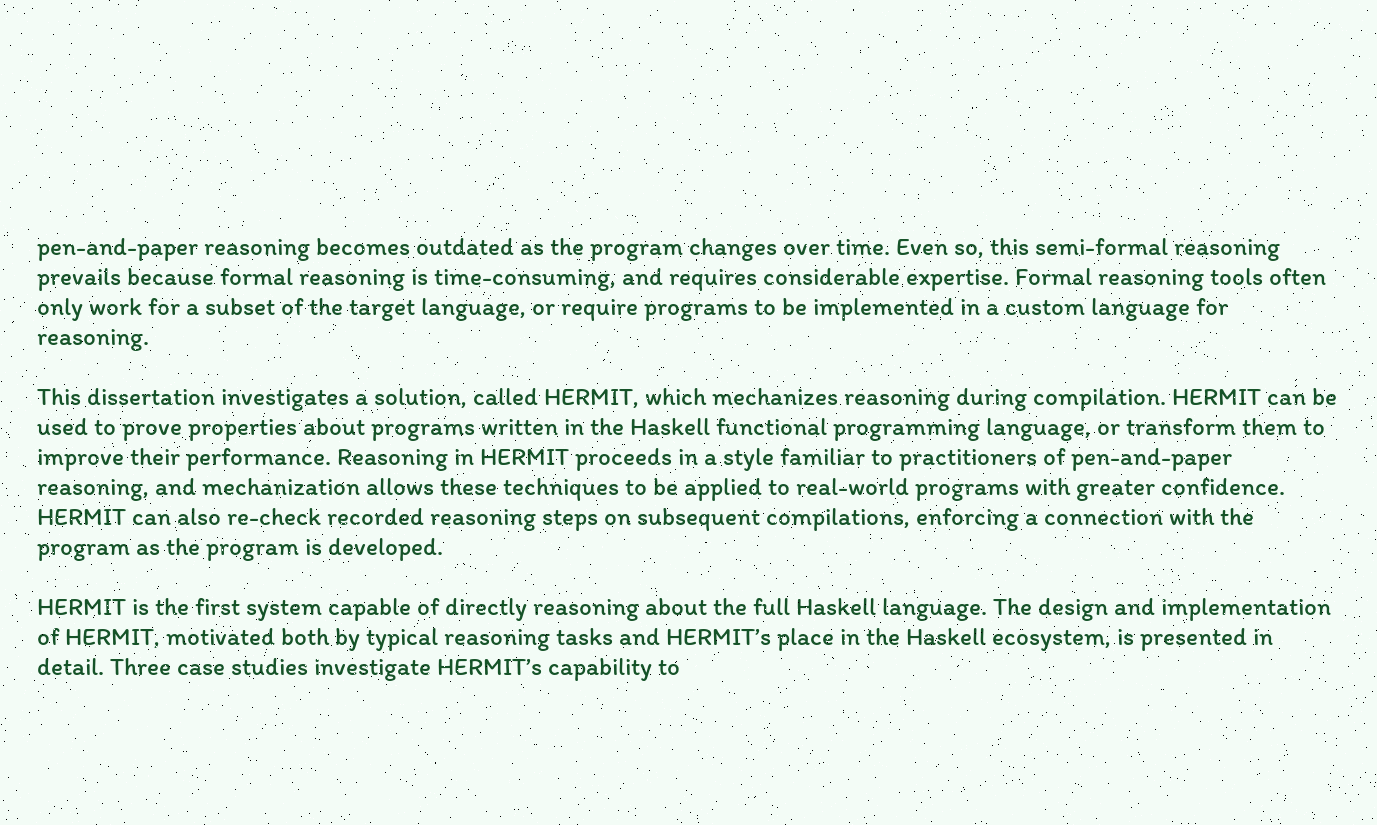pen-and-paper reasoning becomes outdated as the program changes over time. Even so, this semi-formal reasoning prevails because formal reasoning is time-consuming, and requires considerable expertise. Formal reasoning tools often only work for a subset of the target language, or require programs to be implemented in a custom language for reasoning.

This dissertation investigates a solution, called HERMIT, which mechanizes reasoning during compilation. HERMIT can be used to prove properties about programs written in the Haskell functional programming language, or transform them to improve their performance. Reasoning in HERMIT proceeds in a style familiar to practitioners of pen-and-paper reasoning, and mechanization allows these techniques to be applied to real-world programs with greater confidence. HERMIT can also re-check recorded reasoning steps on subsequent compilations, enforcing a connection with the program as the program is developed.

HERMIT is the first system capable of directly reasoning about the full Haskell language. The design and implementation of HERMIT, motivated both by typical reasoning tasks and HERMIT’s place in the Haskell ecosystem, is presented in detail. Three case studies investigate HERMIT’s capability to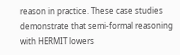reason in practice. These case studies demonstrate that semi-formal reasoning with HERMIT lowers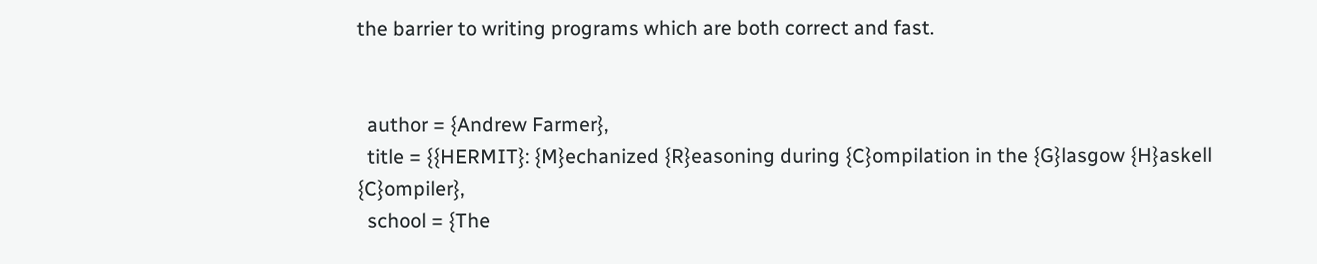the barrier to writing programs which are both correct and fast.


  author = {Andrew Farmer},
  title = {{HERMIT}: {M}echanized {R}easoning during {C}ompilation in the {G}lasgow {H}askell {C}ompiler},
  school = {The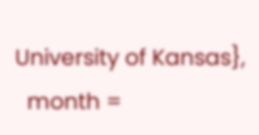University of Kansas},
  month =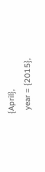{April},
  year = {2015},